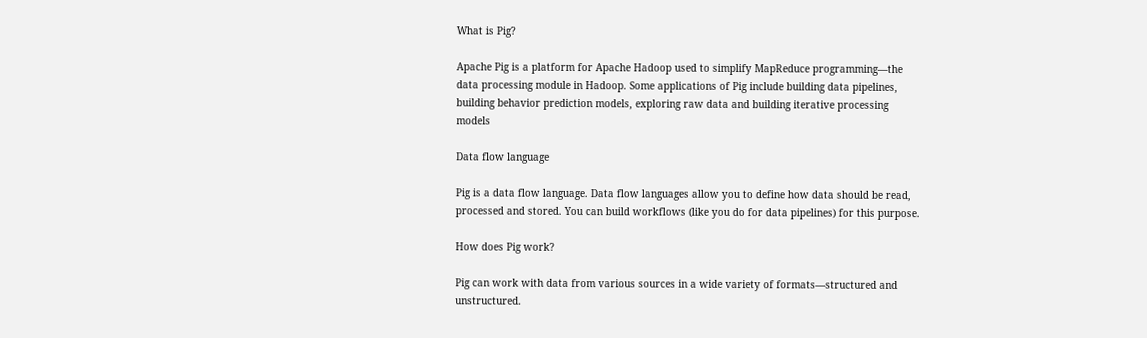What is Pig?

Apache Pig is a platform for Apache Hadoop used to simplify MapReduce programming—the data processing module in Hadoop. Some applications of Pig include building data pipelines, building behavior prediction models, exploring raw data and building iterative processing models

Data flow language

Pig is a data flow language. Data flow languages allow you to define how data should be read, processed and stored. You can build workflows (like you do for data pipelines) for this purpose.

How does Pig work?

Pig can work with data from various sources in a wide variety of formats—structured and unstructured.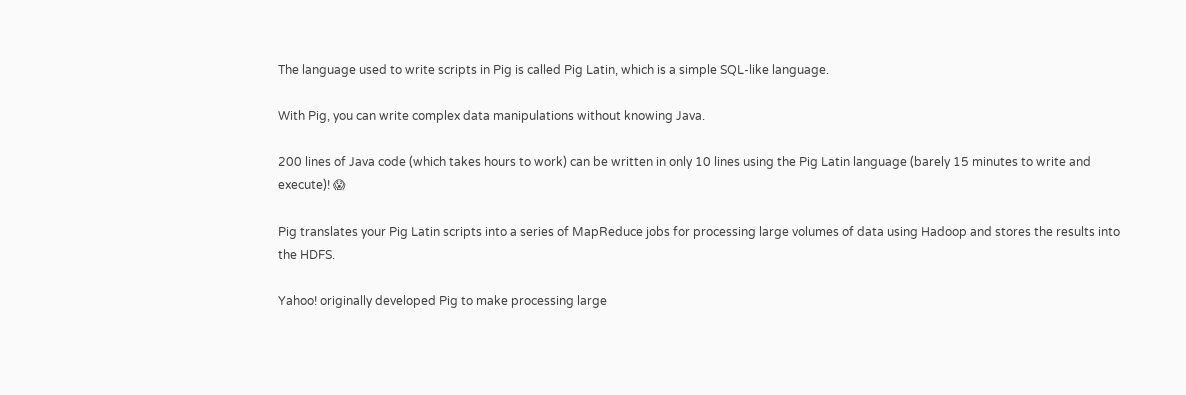The language used to write scripts in Pig is called Pig Latin, which is a simple SQL-like language.

With Pig, you can write complex data manipulations without knowing Java.

200 lines of Java code (which takes hours to work) can be written in only 10 lines using the Pig Latin language (barely 15 minutes to write and execute)! 😱

Pig translates your Pig Latin scripts into a series of MapReduce jobs for processing large volumes of data using Hadoop and stores the results into the HDFS.

Yahoo! originally developed Pig to make processing large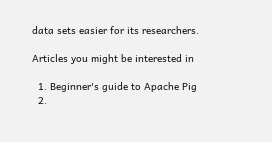data sets easier for its researchers.

Articles you might be interested in

  1. Beginner's guide to Apache Pig
  2.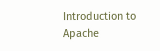Introduction to Apache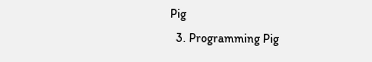Pig
  3. Programming Pig